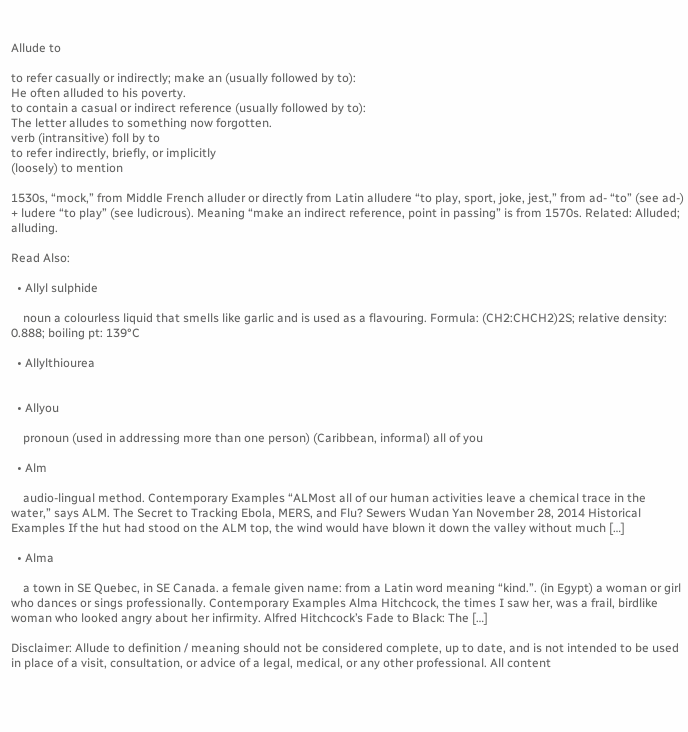Allude to

to refer casually or indirectly; make an (usually followed by to):
He often alluded to his poverty.
to contain a casual or indirect reference (usually followed by to):
The letter alludes to something now forgotten.
verb (intransitive) foll by to
to refer indirectly, briefly, or implicitly
(loosely) to mention

1530s, “mock,” from Middle French alluder or directly from Latin alludere “to play, sport, joke, jest,” from ad- “to” (see ad-) + ludere “to play” (see ludicrous). Meaning “make an indirect reference, point in passing” is from 1570s. Related: Alluded; alluding.

Read Also:

  • Allyl sulphide

    noun a colourless liquid that smells like garlic and is used as a flavouring. Formula: (CH2:CHCH2)2S; relative density: 0.888; boiling pt: 139°C

  • Allylthiourea


  • Allyou

    pronoun (used in addressing more than one person) (Caribbean, informal) all of you

  • Alm

    audio-lingual method. Contemporary Examples “ALMost all of our human activities leave a chemical trace in the water,” says ALM. The Secret to Tracking Ebola, MERS, and Flu? Sewers Wudan Yan November 28, 2014 Historical Examples If the hut had stood on the ALM top, the wind would have blown it down the valley without much […]

  • Alma

    a town in SE Quebec, in SE Canada. a female given name: from a Latin word meaning “kind.”. (in Egypt) a woman or girl who dances or sings professionally. Contemporary Examples Alma Hitchcock, the times I saw her, was a frail, birdlike woman who looked angry about her infirmity. Alfred Hitchcock’s Fade to Black: The […]

Disclaimer: Allude to definition / meaning should not be considered complete, up to date, and is not intended to be used in place of a visit, consultation, or advice of a legal, medical, or any other professional. All content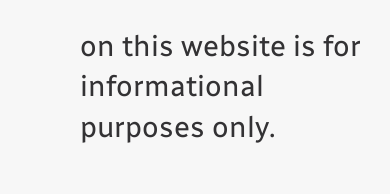on this website is for informational purposes only.